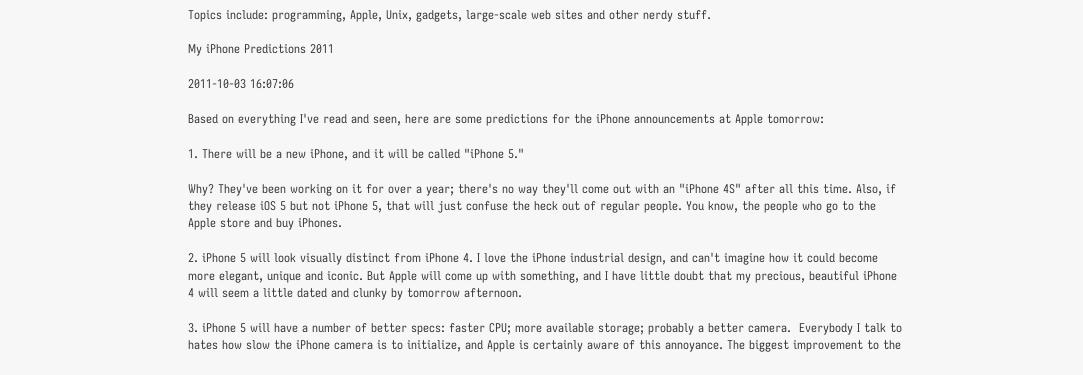Topics include: programming, Apple, Unix, gadgets, large-scale web sites and other nerdy stuff.

My iPhone Predictions 2011

2011-10-03 16:07:06

Based on everything I've read and seen, here are some predictions for the iPhone announcements at Apple tomorrow:

1. There will be a new iPhone, and it will be called "iPhone 5."

Why? They've been working on it for over a year; there's no way they'll come out with an "iPhone 4S" after all this time. Also, if they release iOS 5 but not iPhone 5, that will just confuse the heck out of regular people. You know, the people who go to the Apple store and buy iPhones.

2. iPhone 5 will look visually distinct from iPhone 4. I love the iPhone industrial design, and can't imagine how it could become more elegant, unique and iconic. But Apple will come up with something, and I have little doubt that my precious, beautiful iPhone 4 will seem a little dated and clunky by tomorrow afternoon.

3. iPhone 5 will have a number of better specs: faster CPU; more available storage; probably a better camera.  Everybody I talk to hates how slow the iPhone camera is to initialize, and Apple is certainly aware of this annoyance. The biggest improvement to the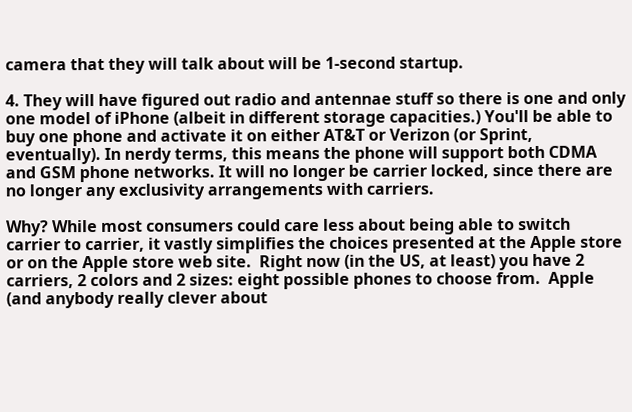camera that they will talk about will be 1-second startup.

4. They will have figured out radio and antennae stuff so there is one and only one model of iPhone (albeit in different storage capacities.) You'll be able to buy one phone and activate it on either AT&T or Verizon (or Sprint, eventually). In nerdy terms, this means the phone will support both CDMA and GSM phone networks. It will no longer be carrier locked, since there are no longer any exclusivity arrangements with carriers.

Why? While most consumers could care less about being able to switch carrier to carrier, it vastly simplifies the choices presented at the Apple store or on the Apple store web site.  Right now (in the US, at least) you have 2 carriers, 2 colors and 2 sizes: eight possible phones to choose from.  Apple (and anybody really clever about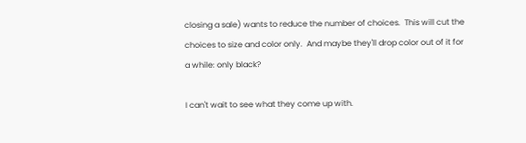closing a sale) wants to reduce the number of choices.  This will cut the choices to size and color only.  And maybe they'll drop color out of it for a while: only black?

I can't wait to see what they come up with.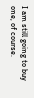I am still going to buy one, of course.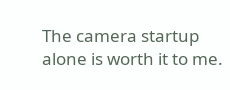The camera startup alone is worth it to me.